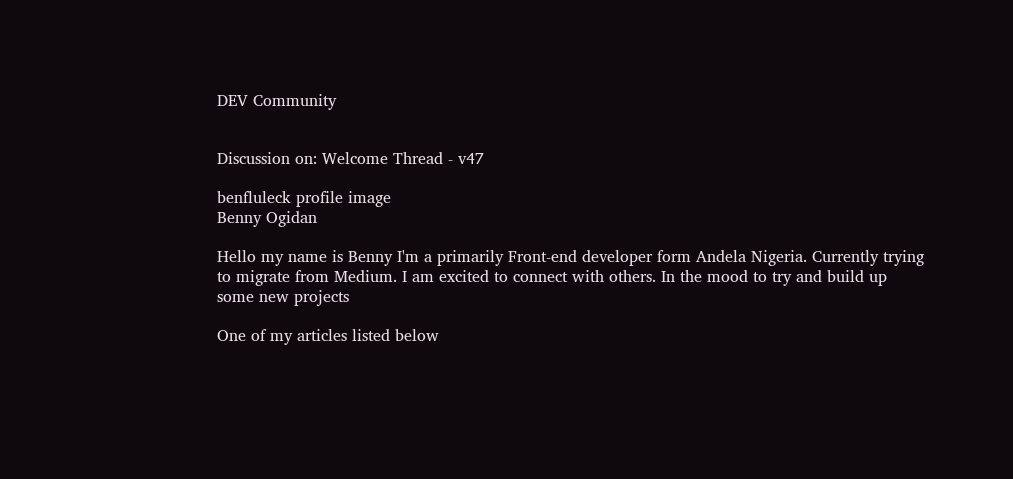DEV Community


Discussion on: Welcome Thread - v47

benfluleck profile image
Benny Ogidan

Hello my name is Benny I'm a primarily Front-end developer form Andela Nigeria. Currently trying to migrate from Medium. I am excited to connect with others. In the mood to try and build up some new projects

One of my articles listed below